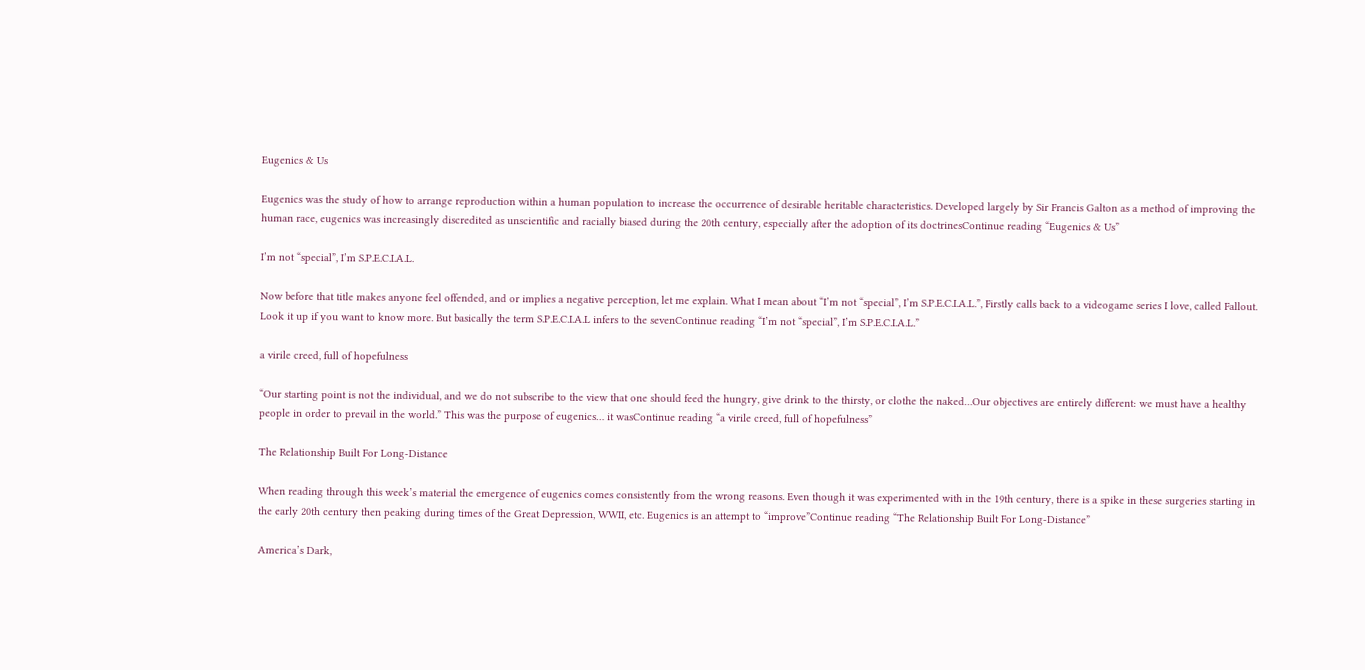Eugenics & Us

Eugenics was the study of how to arrange reproduction within a human population to increase the occurrence of desirable heritable characteristics. Developed largely by Sir Francis Galton as a method of improving the human race, eugenics was increasingly discredited as unscientific and racially biased during the 20th century, especially after the adoption of its doctrinesContinue reading “Eugenics & Us”

I’m not “special”, I’m S.P.E.C.I.A.L.

Now before that title makes anyone feel offended, and or implies a negative perception, let me explain. What I mean about “I’m not “special”, I’m S.P.E.C.I.A.L.”, Firstly calls back to a videogame series I love, called Fallout. Look it up if you want to know more. But basically the term S.P.E.C.I.A.L infers to the sevenContinue reading “I’m not “special”, I’m S.P.E.C.I.A.L.”

a virile creed, full of hopefulness

“Our starting point is not the individual, and we do not subscribe to the view that one should feed the hungry, give drink to the thirsty, or clothe the naked…Our objectives are entirely different: we must have a healthy people in order to prevail in the world.” This was the purpose of eugenics… it wasContinue reading “a virile creed, full of hopefulness”

The Relationship Built For Long-Distance

When reading through this week’s material the emergence of eugenics comes consistently from the wrong reasons. Even though it was experimented with in the 19th century, there is a spike in these surgeries starting in the early 20th century then peaking during times of the Great Depression, WWII, etc. Eugenics is an attempt to “improve”Continue reading “The Relationship Built For Long-Distance”

America’s Dark,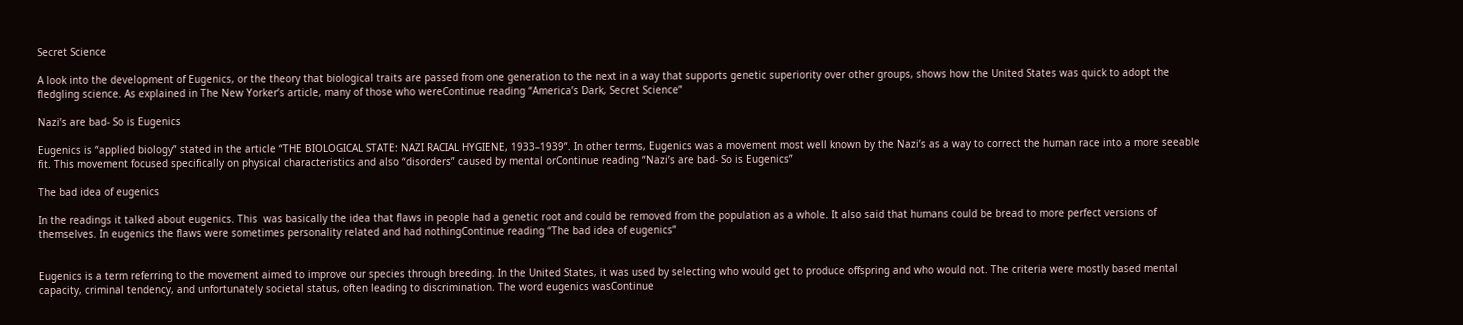Secret Science

A look into the development of Eugenics, or the theory that biological traits are passed from one generation to the next in a way that supports genetic superiority over other groups, shows how the United States was quick to adopt the fledgling science. As explained in The New Yorker’s article, many of those who wereContinue reading “America’s Dark, Secret Science”

Nazi’s are bad- So is Eugenics

Eugenics is “applied biology” stated in the article “THE BIOLOGICAL STATE: NAZI RACIAL HYGIENE, 1933–1939”. In other terms, Eugenics was a movement most well known by the Nazi’s as a way to correct the human race into a more seeable fit. This movement focused specifically on physical characteristics and also “disorders” caused by mental orContinue reading “Nazi’s are bad- So is Eugenics”

The bad idea of eugenics

In the readings it talked about eugenics. This  was basically the idea that flaws in people had a genetic root and could be removed from the population as a whole. It also said that humans could be bread to more perfect versions of themselves. In eugenics the flaws were sometimes personality related and had nothingContinue reading “The bad idea of eugenics”


Eugenics is a term referring to the movement aimed to improve our species through breeding. In the United States, it was used by selecting who would get to produce offspring and who would not. The criteria were mostly based mental capacity, criminal tendency, and unfortunately societal status, often leading to discrimination. The word eugenics wasContinue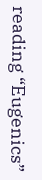reading “Eugenics”